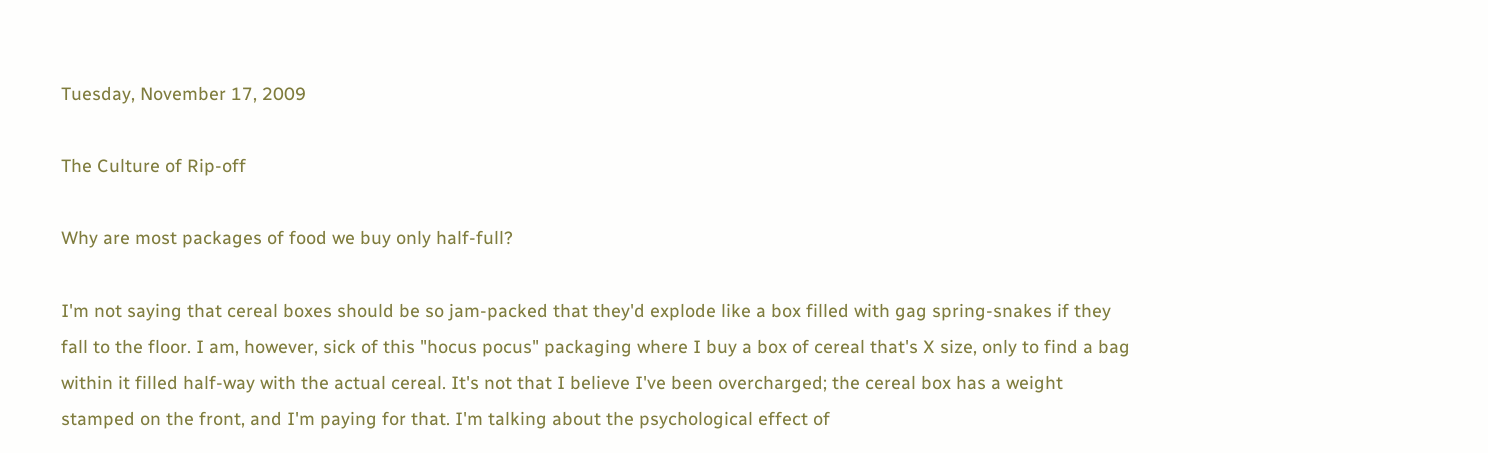Tuesday, November 17, 2009

The Culture of Rip-off

Why are most packages of food we buy only half-full?

I'm not saying that cereal boxes should be so jam-packed that they'd explode like a box filled with gag spring-snakes if they fall to the floor. I am, however, sick of this "hocus pocus" packaging where I buy a box of cereal that's X size, only to find a bag within it filled half-way with the actual cereal. It's not that I believe I've been overcharged; the cereal box has a weight stamped on the front, and I'm paying for that. I'm talking about the psychological effect of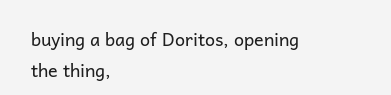buying a bag of Doritos, opening the thing,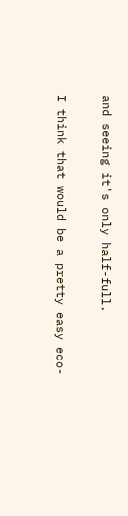and seeing it's only half-full.

I think that would be a pretty easy eco-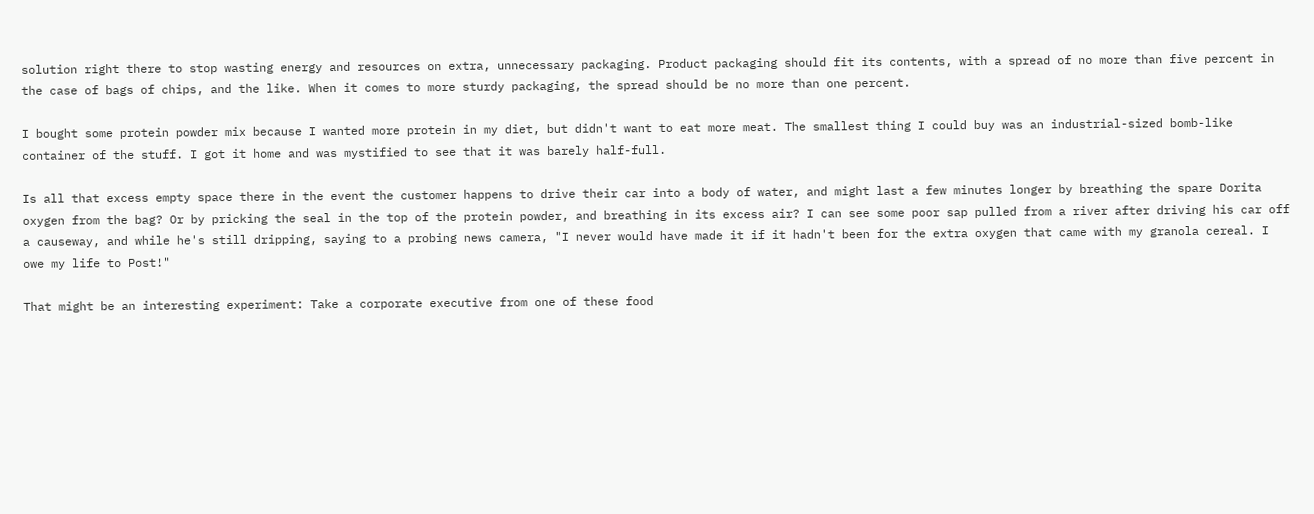solution right there to stop wasting energy and resources on extra, unnecessary packaging. Product packaging should fit its contents, with a spread of no more than five percent in the case of bags of chips, and the like. When it comes to more sturdy packaging, the spread should be no more than one percent.

I bought some protein powder mix because I wanted more protein in my diet, but didn't want to eat more meat. The smallest thing I could buy was an industrial-sized bomb-like container of the stuff. I got it home and was mystified to see that it was barely half-full.

Is all that excess empty space there in the event the customer happens to drive their car into a body of water, and might last a few minutes longer by breathing the spare Dorita oxygen from the bag? Or by pricking the seal in the top of the protein powder, and breathing in its excess air? I can see some poor sap pulled from a river after driving his car off a causeway, and while he's still dripping, saying to a probing news camera, "I never would have made it if it hadn't been for the extra oxygen that came with my granola cereal. I owe my life to Post!"

That might be an interesting experiment: Take a corporate executive from one of these food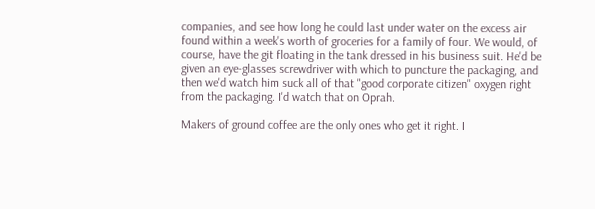companies, and see how long he could last under water on the excess air found within a week's worth of groceries for a family of four. We would, of course, have the git floating in the tank dressed in his business suit. He'd be given an eye-glasses screwdriver with which to puncture the packaging, and then we'd watch him suck all of that "good corporate citizen" oxygen right from the packaging. I'd watch that on Oprah.

Makers of ground coffee are the only ones who get it right. I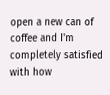open a new can of coffee and I'm completely satisfied with how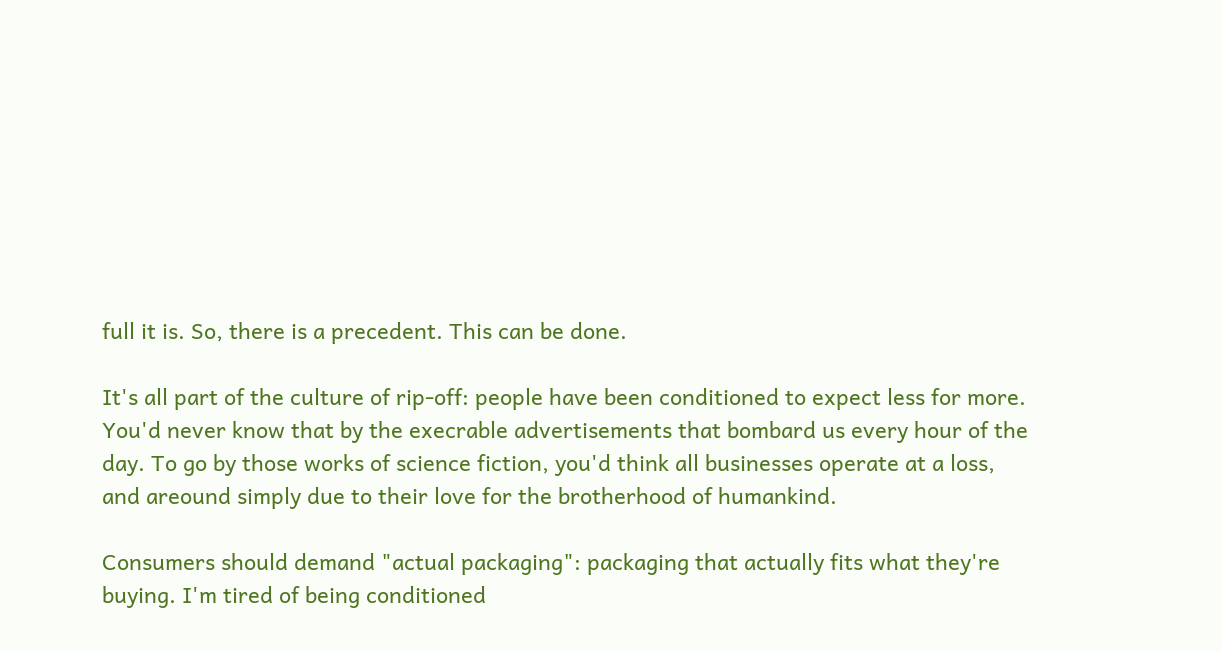full it is. So, there is a precedent. This can be done.

It's all part of the culture of rip-off: people have been conditioned to expect less for more. You'd never know that by the execrable advertisements that bombard us every hour of the day. To go by those works of science fiction, you'd think all businesses operate at a loss, and areound simply due to their love for the brotherhood of humankind.

Consumers should demand "actual packaging": packaging that actually fits what they're buying. I'm tired of being conditioned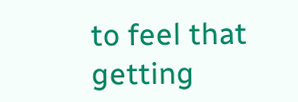to feel that getting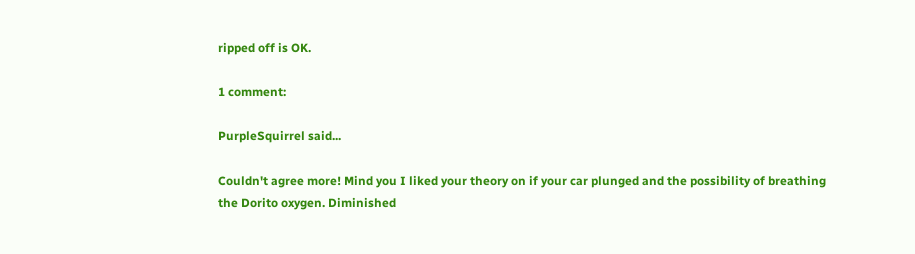ripped off is OK.

1 comment:

PurpleSquirrel said...

Couldn't agree more! Mind you I liked your theory on if your car plunged and the possibility of breathing the Dorito oxygen. Diminished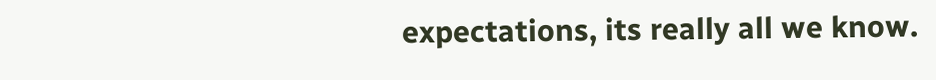expectations, its really all we know.